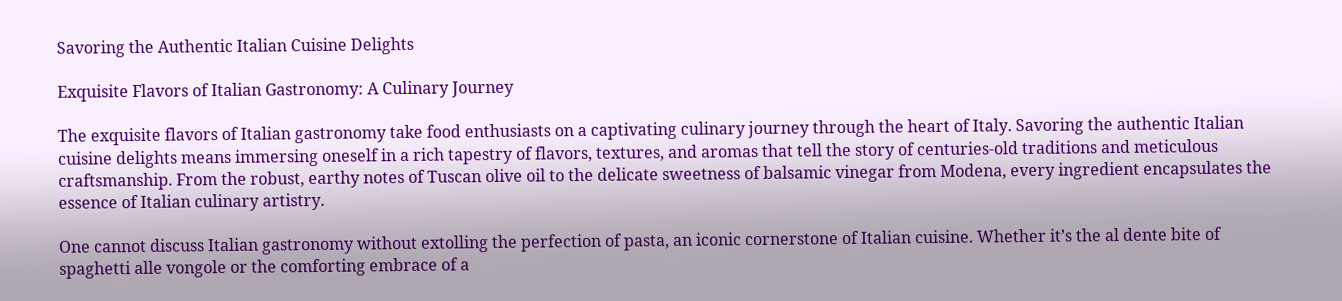Savoring the Authentic Italian Cuisine Delights

Exquisite Flavors of Italian Gastronomy: A Culinary Journey

The exquisite flavors of Italian gastronomy take food enthusiasts on a captivating culinary journey through the heart of Italy. Savoring the authentic Italian cuisine delights means immersing oneself in a rich tapestry of flavors, textures, and aromas that tell the story of centuries-old traditions and meticulous craftsmanship. From the robust, earthy notes of Tuscan olive oil to the delicate sweetness of balsamic vinegar from Modena, every ingredient encapsulates the essence of Italian culinary artistry.

One cannot discuss Italian gastronomy without extolling the perfection of pasta, an iconic cornerstone of Italian cuisine. Whether it’s the al dente bite of spaghetti alle vongole or the comforting embrace of a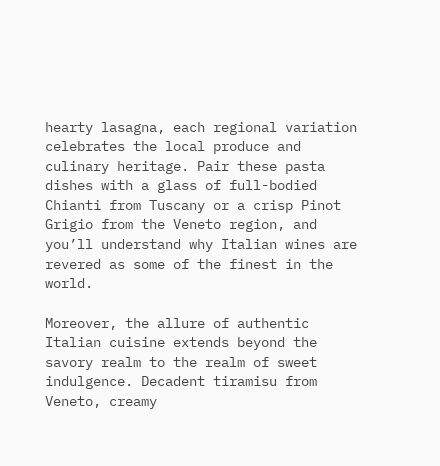hearty lasagna, each regional variation celebrates the local produce and culinary heritage. Pair these pasta dishes with a glass of full-bodied Chianti from Tuscany or a crisp Pinot Grigio from the Veneto region, and you’ll understand why Italian wines are revered as some of the finest in the world.

Moreover, the allure of authentic Italian cuisine extends beyond the savory realm to the realm of sweet indulgence. Decadent tiramisu from Veneto, creamy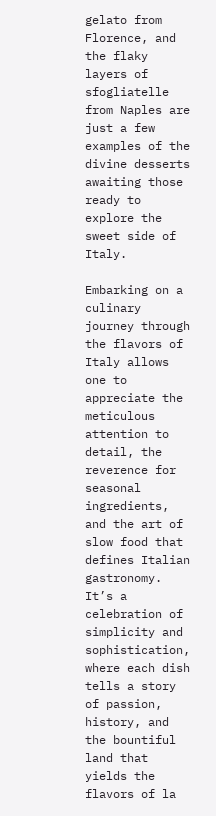gelato from Florence, and the flaky layers of sfogliatelle from Naples are just a few examples of the divine desserts awaiting those ready to explore the sweet side of Italy.

Embarking on a culinary journey through the flavors of Italy allows one to appreciate the meticulous attention to detail, the reverence for seasonal ingredients, and the art of slow food that defines Italian gastronomy. It’s a celebration of simplicity and sophistication, where each dish tells a story of passion, history, and the bountiful land that yields the flavors of la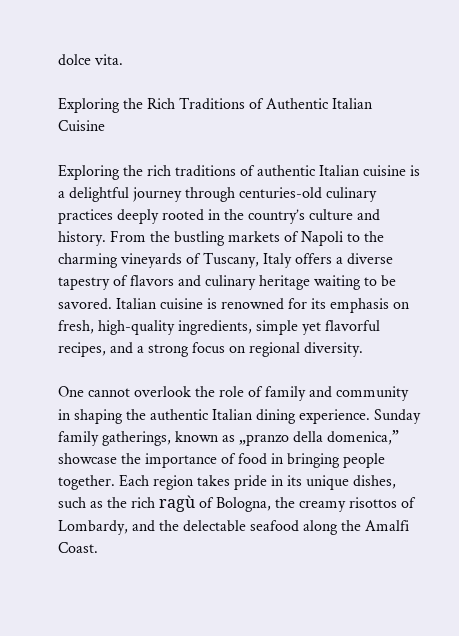dolce vita.

Exploring the Rich Traditions of Authentic Italian Cuisine

Exploring the rich traditions of authentic Italian cuisine is a delightful journey through centuries-old culinary practices deeply rooted in the country’s culture and history. From the bustling markets of Napoli to the charming vineyards of Tuscany, Italy offers a diverse tapestry of flavors and culinary heritage waiting to be savored. Italian cuisine is renowned for its emphasis on fresh, high-quality ingredients, simple yet flavorful recipes, and a strong focus on regional diversity.

One cannot overlook the role of family and community in shaping the authentic Italian dining experience. Sunday family gatherings, known as „pranzo della domenica,” showcase the importance of food in bringing people together. Each region takes pride in its unique dishes, such as the rich ragù of Bologna, the creamy risottos of Lombardy, and the delectable seafood along the Amalfi Coast.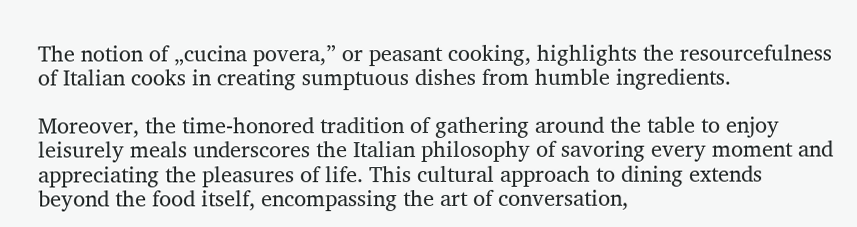The notion of „cucina povera,” or peasant cooking, highlights the resourcefulness of Italian cooks in creating sumptuous dishes from humble ingredients.

Moreover, the time-honored tradition of gathering around the table to enjoy leisurely meals underscores the Italian philosophy of savoring every moment and appreciating the pleasures of life. This cultural approach to dining extends beyond the food itself, encompassing the art of conversation,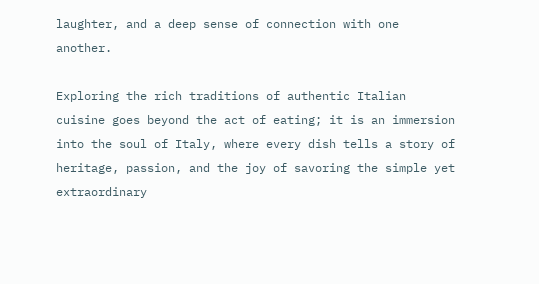laughter, and a deep sense of connection with one another.

Exploring the rich traditions of authentic Italian cuisine goes beyond the act of eating; it is an immersion into the soul of Italy, where every dish tells a story of heritage, passion, and the joy of savoring the simple yet extraordinary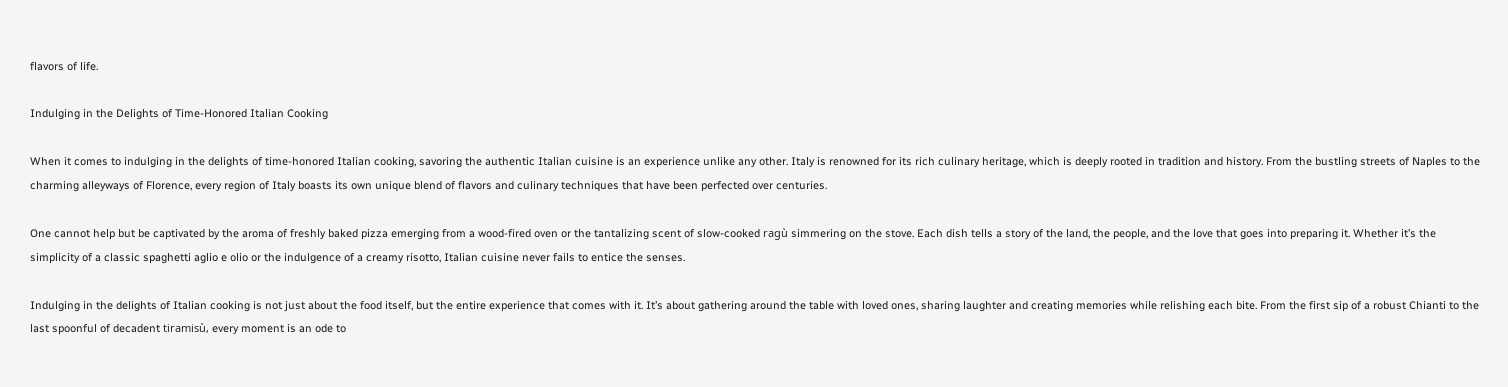flavors of life.

Indulging in the Delights of Time-Honored Italian Cooking

When it comes to indulging in the delights of time-honored Italian cooking, savoring the authentic Italian cuisine is an experience unlike any other. Italy is renowned for its rich culinary heritage, which is deeply rooted in tradition and history. From the bustling streets of Naples to the charming alleyways of Florence, every region of Italy boasts its own unique blend of flavors and culinary techniques that have been perfected over centuries.

One cannot help but be captivated by the aroma of freshly baked pizza emerging from a wood-fired oven or the tantalizing scent of slow-cooked ragù simmering on the stove. Each dish tells a story of the land, the people, and the love that goes into preparing it. Whether it’s the simplicity of a classic spaghetti aglio e olio or the indulgence of a creamy risotto, Italian cuisine never fails to entice the senses.

Indulging in the delights of Italian cooking is not just about the food itself, but the entire experience that comes with it. It’s about gathering around the table with loved ones, sharing laughter and creating memories while relishing each bite. From the first sip of a robust Chianti to the last spoonful of decadent tiramisù, every moment is an ode to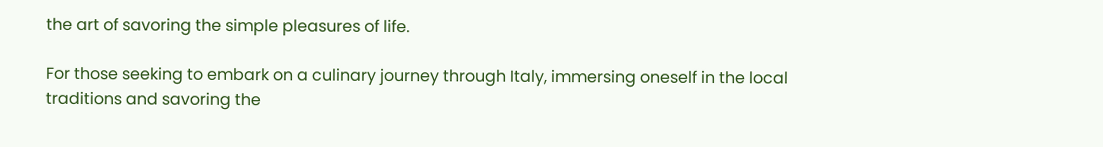the art of savoring the simple pleasures of life.

For those seeking to embark on a culinary journey through Italy, immersing oneself in the local traditions and savoring the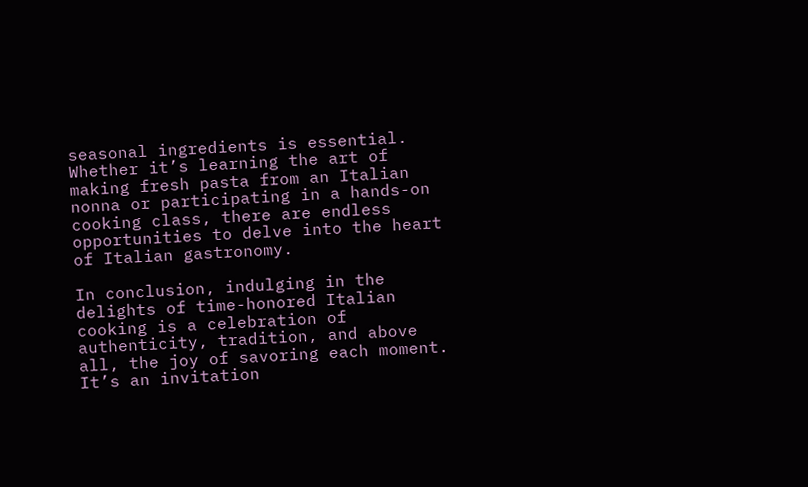seasonal ingredients is essential. Whether it’s learning the art of making fresh pasta from an Italian nonna or participating in a hands-on cooking class, there are endless opportunities to delve into the heart of Italian gastronomy.

In conclusion, indulging in the delights of time-honored Italian cooking is a celebration of authenticity, tradition, and above all, the joy of savoring each moment. It’s an invitation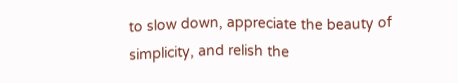to slow down, appreciate the beauty of simplicity, and relish the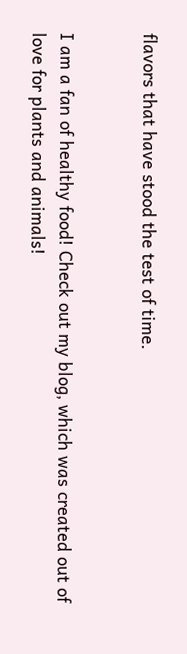flavors that have stood the test of time.


I am a fan of healthy food! Check out my blog, which was created out of love for plants and animals!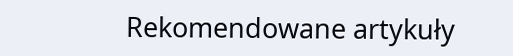Rekomendowane artykuły